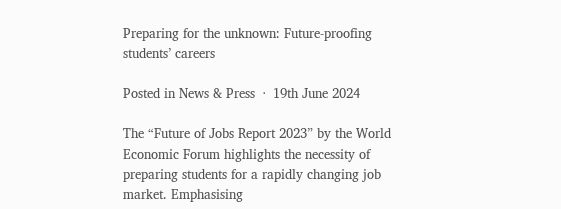Preparing for the unknown: Future-proofing students’ careers

Posted in News & Press  ·  19th June 2024

The “Future of Jobs Report 2023” by the World Economic Forum highlights the necessity of preparing students for a rapidly changing job market. Emphasising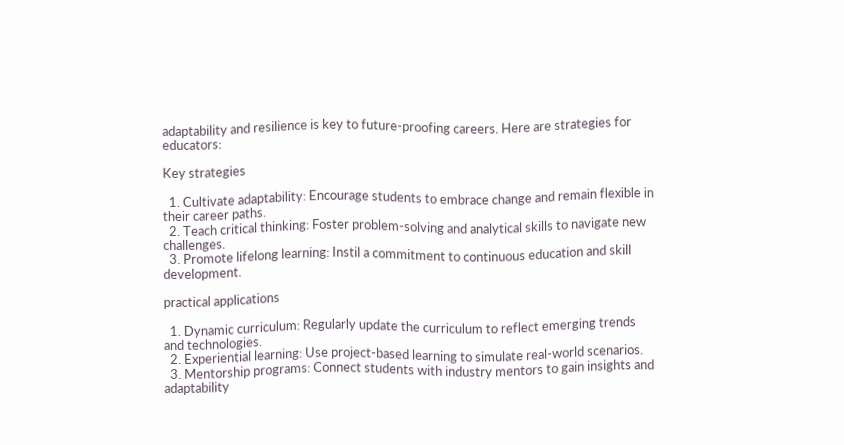adaptability and resilience is key to future-proofing careers. Here are strategies for educators:

Key strategies

  1. Cultivate adaptability: Encourage students to embrace change and remain flexible in their career paths.
  2. Teach critical thinking: Foster problem-solving and analytical skills to navigate new challenges.
  3. Promote lifelong learning: Instil a commitment to continuous education and skill development.

practical applications

  1. Dynamic curriculum: Regularly update the curriculum to reflect emerging trends and technologies.
  2. Experiential learning: Use project-based learning to simulate real-world scenarios.
  3. Mentorship programs: Connect students with industry mentors to gain insights and adaptability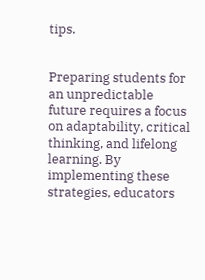tips.


Preparing students for an unpredictable future requires a focus on adaptability, critical thinking, and lifelong learning. By implementing these strategies, educators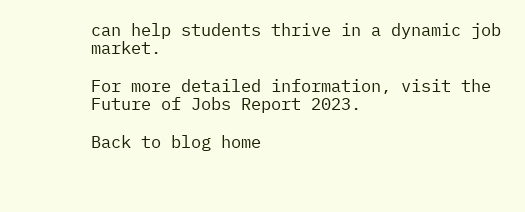can help students thrive in a dynamic job market.

For more detailed information, visit the Future of Jobs Report 2023.

Back to blog home